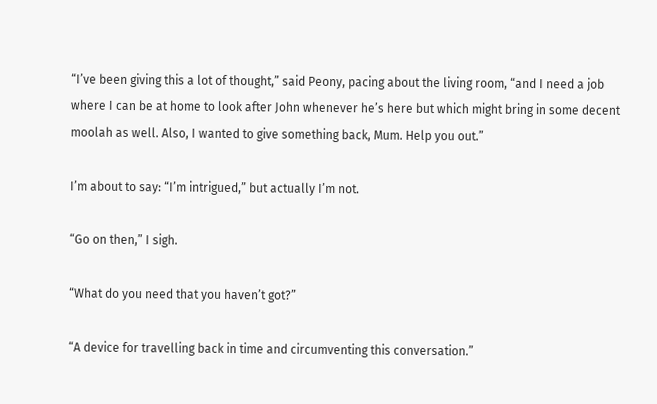“I’ve been giving this a lot of thought,” said Peony, pacing about the living room, “and I need a job where I can be at home to look after John whenever he’s here but which might bring in some decent moolah as well. Also, I wanted to give something back, Mum. Help you out.”

I’m about to say: “I’m intrigued,” but actually I’m not.

“Go on then,” I sigh.

“What do you need that you haven’t got?”

“A device for travelling back in time and circumventing this conversation.”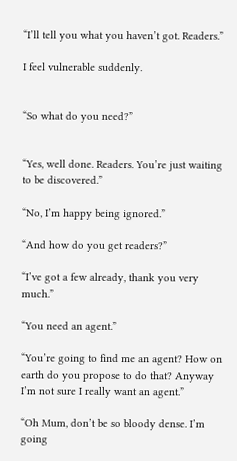“I’ll tell you what you haven’t got. Readers.”

I feel vulnerable suddenly.


“So what do you need?”


“Yes, well done. Readers. You’re just waiting to be discovered.”

“No, I’m happy being ignored.”

“And how do you get readers?”

“I’ve got a few already, thank you very much.”

“You need an agent.”

“You’re going to find me an agent? How on earth do you propose to do that? Anyway I’m not sure I really want an agent.”

“Oh Mum, don’t be so bloody dense. I’m going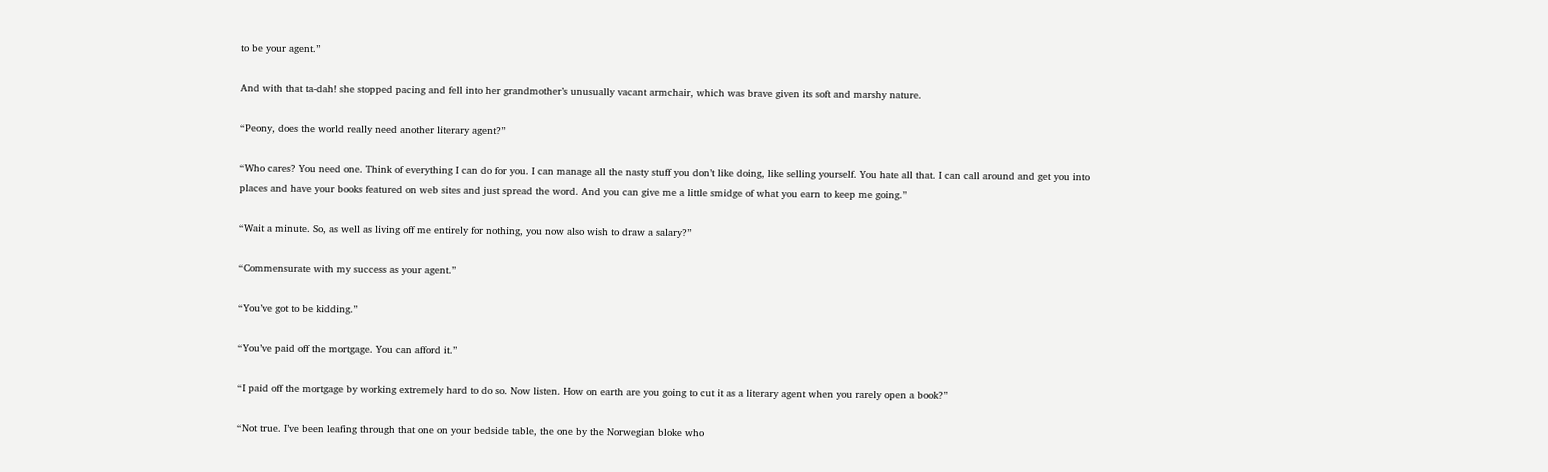to be your agent.”

And with that ta-dah! she stopped pacing and fell into her grandmother’s unusually vacant armchair, which was brave given its soft and marshy nature.

“Peony, does the world really need another literary agent?”

“Who cares? You need one. Think of everything I can do for you. I can manage all the nasty stuff you don’t like doing, like selling yourself. You hate all that. I can call around and get you into places and have your books featured on web sites and just spread the word. And you can give me a little smidge of what you earn to keep me going.”

“Wait a minute. So, as well as living off me entirely for nothing, you now also wish to draw a salary?”

“Commensurate with my success as your agent.”

“You’ve got to be kidding.”

“You’ve paid off the mortgage. You can afford it.”

“I paid off the mortgage by working extremely hard to do so. Now listen. How on earth are you going to cut it as a literary agent when you rarely open a book?”

“Not true. I’ve been leafing through that one on your bedside table, the one by the Norwegian bloke who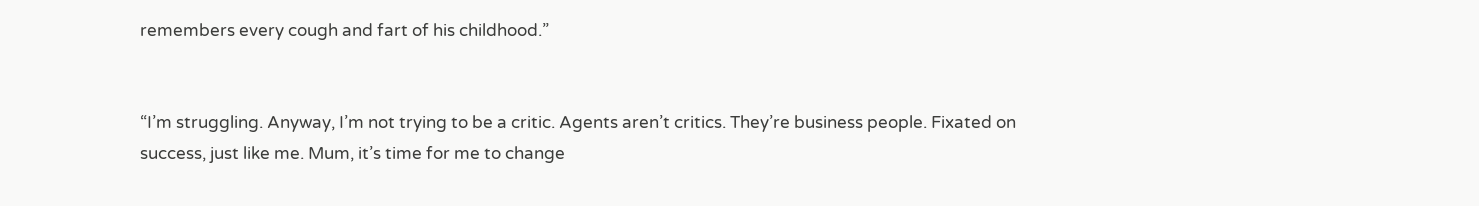remembers every cough and fart of his childhood.”


“I’m struggling. Anyway, I’m not trying to be a critic. Agents aren’t critics. They’re business people. Fixated on success, just like me. Mum, it’s time for me to change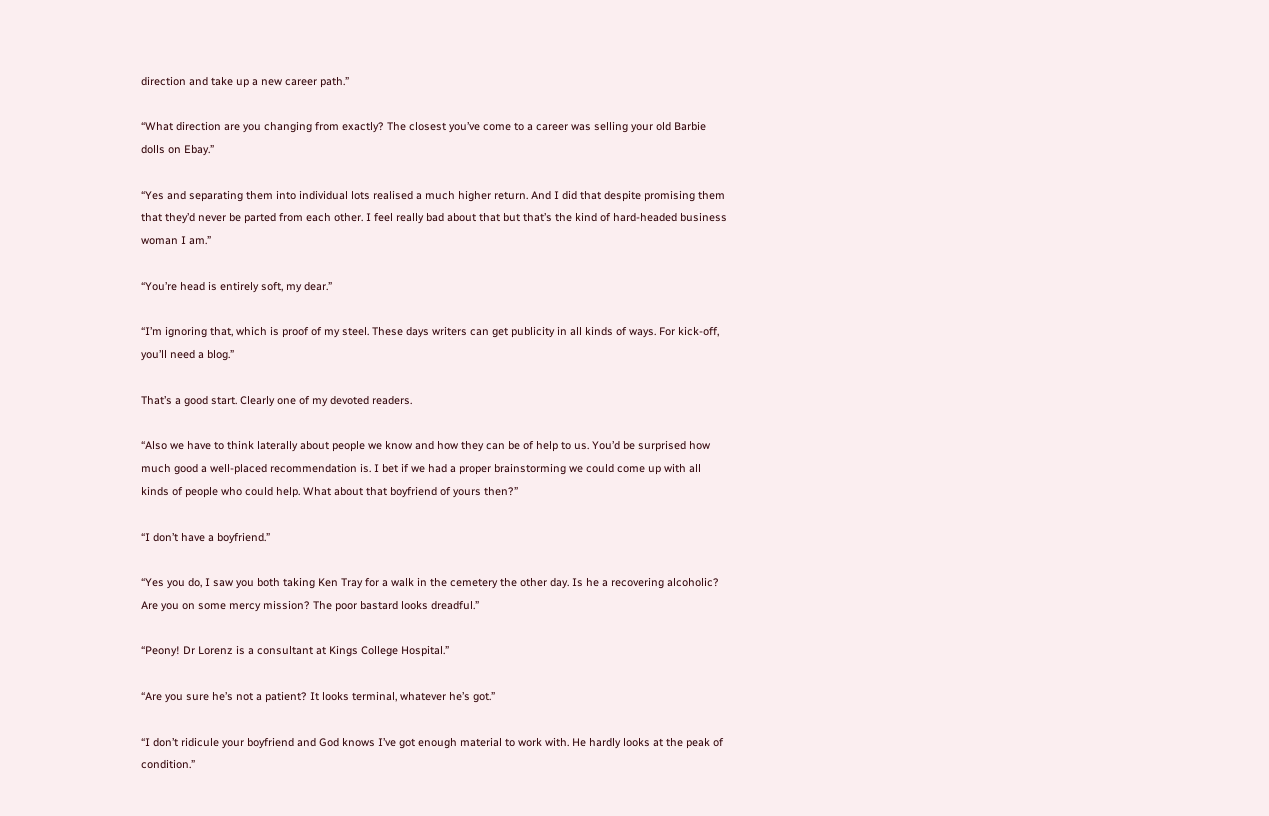direction and take up a new career path.”

“What direction are you changing from exactly? The closest you’ve come to a career was selling your old Barbie dolls on Ebay.”

“Yes and separating them into individual lots realised a much higher return. And I did that despite promising them that they’d never be parted from each other. I feel really bad about that but that’s the kind of hard-headed business woman I am.”

“You’re head is entirely soft, my dear.”

“I’m ignoring that, which is proof of my steel. These days writers can get publicity in all kinds of ways. For kick-off, you’ll need a blog.”

That’s a good start. Clearly one of my devoted readers.

“Also we have to think laterally about people we know and how they can be of help to us. You’d be surprised how much good a well-placed recommendation is. I bet if we had a proper brainstorming we could come up with all kinds of people who could help. What about that boyfriend of yours then?”

“I don’t have a boyfriend.”

“Yes you do, I saw you both taking Ken Tray for a walk in the cemetery the other day. Is he a recovering alcoholic? Are you on some mercy mission? The poor bastard looks dreadful.”

“Peony! Dr Lorenz is a consultant at Kings College Hospital.”

“Are you sure he’s not a patient? It looks terminal, whatever he’s got.”

“I don’t ridicule your boyfriend and God knows I’ve got enough material to work with. He hardly looks at the peak of condition.”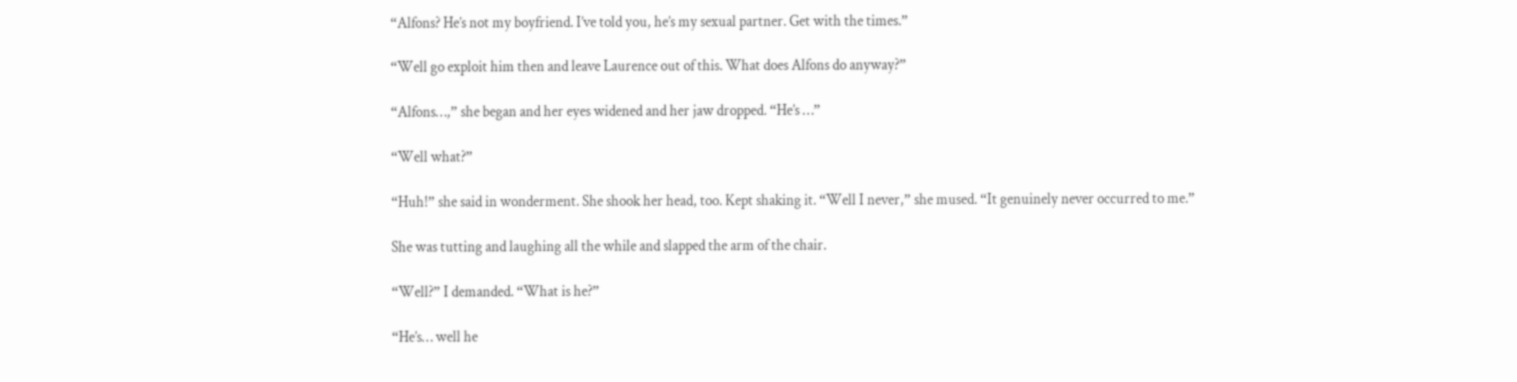“Alfons? He’s not my boyfriend. I’ve told you, he’s my sexual partner. Get with the times.”

“Well go exploit him then and leave Laurence out of this. What does Alfons do anyway?”

“Alfons…,” she began and her eyes widened and her jaw dropped. “He’s …”

“Well what?”

“Huh!” she said in wonderment. She shook her head, too. Kept shaking it. “Well I never,” she mused. “It genuinely never occurred to me.”

She was tutting and laughing all the while and slapped the arm of the chair.

“Well?” I demanded. “What is he?”

“He’s… well he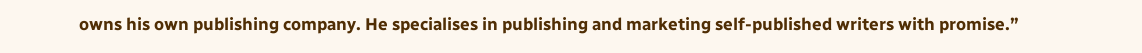owns his own publishing company. He specialises in publishing and marketing self-published writers with promise.”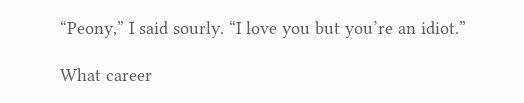“Peony,” I said sourly. “I love you but you’re an idiot.”

What career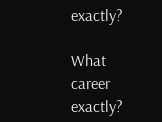exactly?

What career exactly?